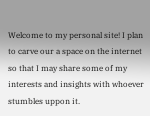Welcome to my personal site! I plan to carve our a space on the internet so that I may share some of my interests and insights with whoever stumbles uppon it.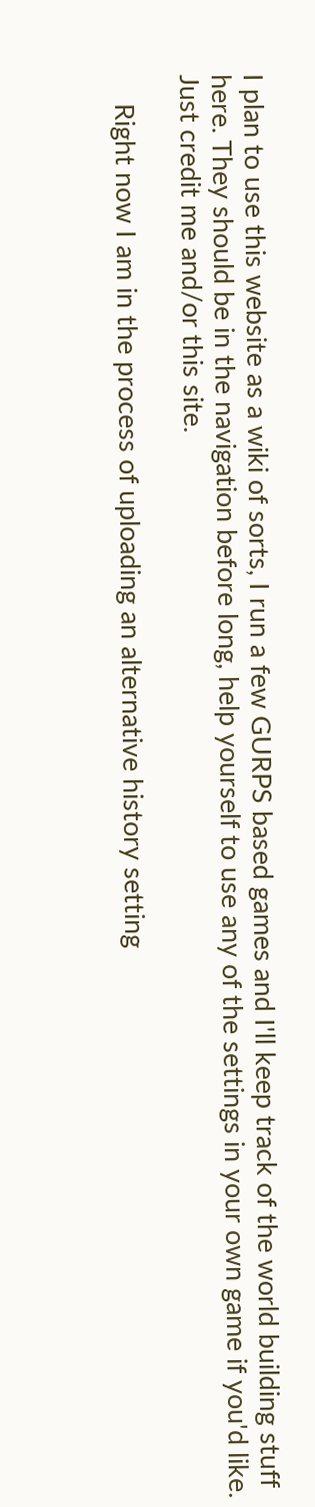I plan to use this website as a wiki of sorts, I run a few GURPS based games and I'll keep track of the world building stuff here. They should be in the navigation before long, help yourself to use any of the settings in your own game if you'd like. Just credit me and/or this site.

    Right now I am in the process of uploading an alternative history setting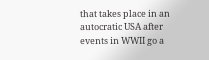that takes place in an autocratic USA after events in WWII go a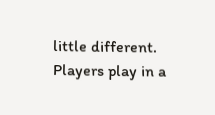little different. Players play in a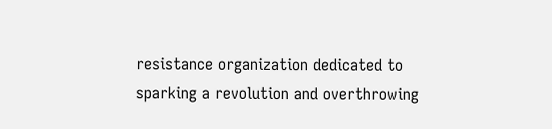resistance organization dedicated to sparking a revolution and overthrowing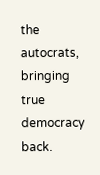the autocrats, bringing true democracy back.